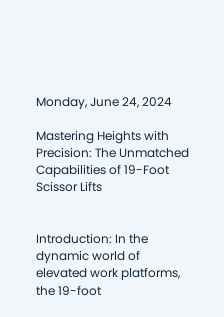Monday, June 24, 2024

Mastering Heights with Precision: The Unmatched Capabilities of 19-Foot Scissor Lifts


Introduction: In the dynamic world of elevated work platforms, the 19-foot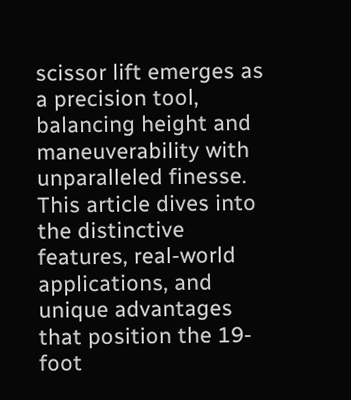scissor lift emerges as a precision tool, balancing height and maneuverability with unparalleled finesse. This article dives into the distinctive features, real-world applications, and unique advantages that position the 19-foot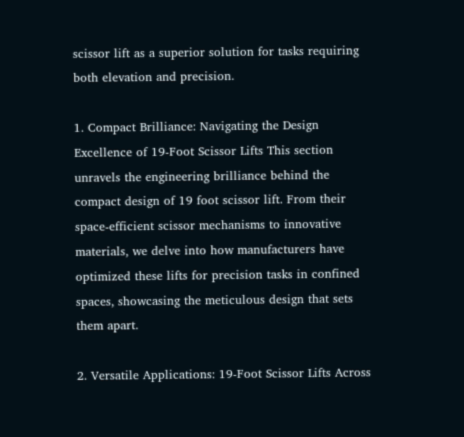scissor lift as a superior solution for tasks requiring both elevation and precision.

1. Compact Brilliance: Navigating the Design Excellence of 19-Foot Scissor Lifts This section unravels the engineering brilliance behind the compact design of 19 foot scissor lift. From their space-efficient scissor mechanisms to innovative materials, we delve into how manufacturers have optimized these lifts for precision tasks in confined spaces, showcasing the meticulous design that sets them apart.

2. Versatile Applications: 19-Foot Scissor Lifts Across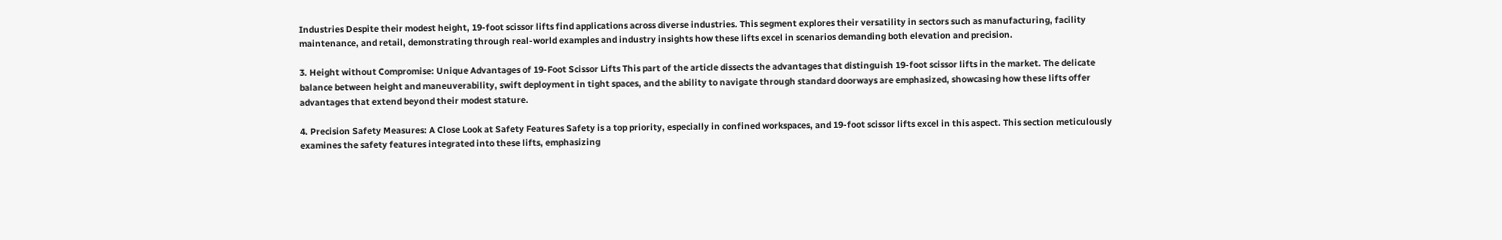Industries Despite their modest height, 19-foot scissor lifts find applications across diverse industries. This segment explores their versatility in sectors such as manufacturing, facility maintenance, and retail, demonstrating through real-world examples and industry insights how these lifts excel in scenarios demanding both elevation and precision.

3. Height without Compromise: Unique Advantages of 19-Foot Scissor Lifts This part of the article dissects the advantages that distinguish 19-foot scissor lifts in the market. The delicate balance between height and maneuverability, swift deployment in tight spaces, and the ability to navigate through standard doorways are emphasized, showcasing how these lifts offer advantages that extend beyond their modest stature.

4. Precision Safety Measures: A Close Look at Safety Features Safety is a top priority, especially in confined workspaces, and 19-foot scissor lifts excel in this aspect. This section meticulously examines the safety features integrated into these lifts, emphasizing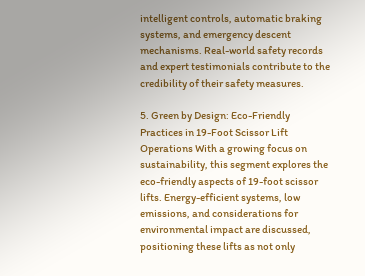intelligent controls, automatic braking systems, and emergency descent mechanisms. Real-world safety records and expert testimonials contribute to the credibility of their safety measures.

5. Green by Design: Eco-Friendly Practices in 19-Foot Scissor Lift Operations With a growing focus on sustainability, this segment explores the eco-friendly aspects of 19-foot scissor lifts. Energy-efficient systems, low emissions, and considerations for environmental impact are discussed, positioning these lifts as not only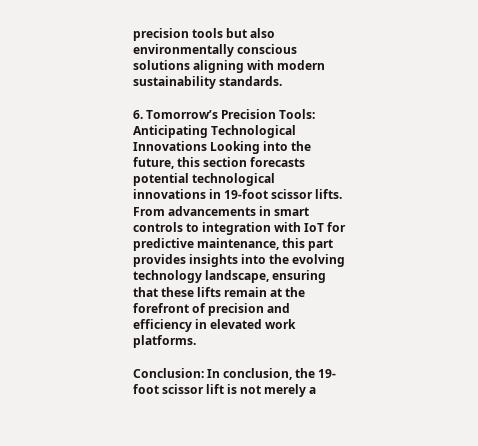precision tools but also environmentally conscious solutions aligning with modern sustainability standards.

6. Tomorrow’s Precision Tools: Anticipating Technological Innovations Looking into the future, this section forecasts potential technological innovations in 19-foot scissor lifts. From advancements in smart controls to integration with IoT for predictive maintenance, this part provides insights into the evolving technology landscape, ensuring that these lifts remain at the forefront of precision and efficiency in elevated work platforms.

Conclusion: In conclusion, the 19-foot scissor lift is not merely a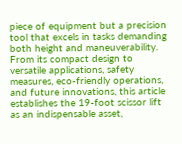piece of equipment but a precision tool that excels in tasks demanding both height and maneuverability. From its compact design to versatile applications, safety measures, eco-friendly operations, and future innovations, this article establishes the 19-foot scissor lift as an indispensable asset,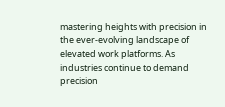mastering heights with precision in the ever-evolving landscape of elevated work platforms. As industries continue to demand precision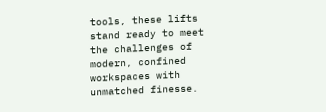tools, these lifts stand ready to meet the challenges of modern, confined workspaces with unmatched finesse.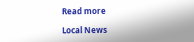Read more

Local News